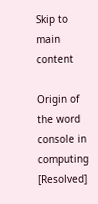Skip to main content

Origin of the word console in computing [Resolved]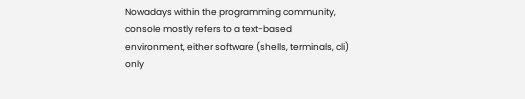Nowadays within the programming community, console mostly refers to a text-based environment, either software (shells, terminals, cli) only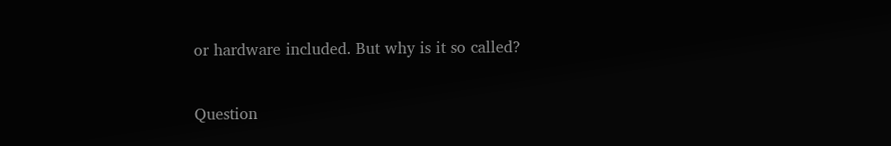or hardware included. But why is it so called?

Question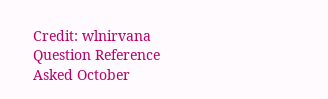Credit: wlnirvana
Question Reference
Asked October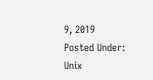9, 2019
Posted Under: Unix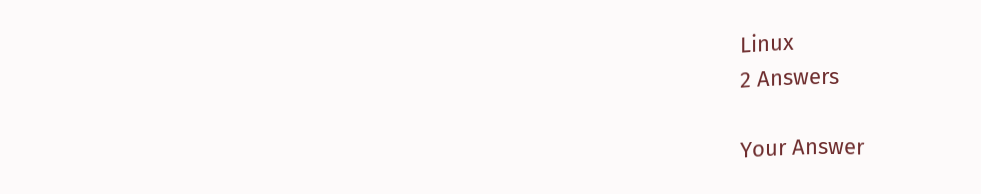Linux
2 Answers

Your Answer